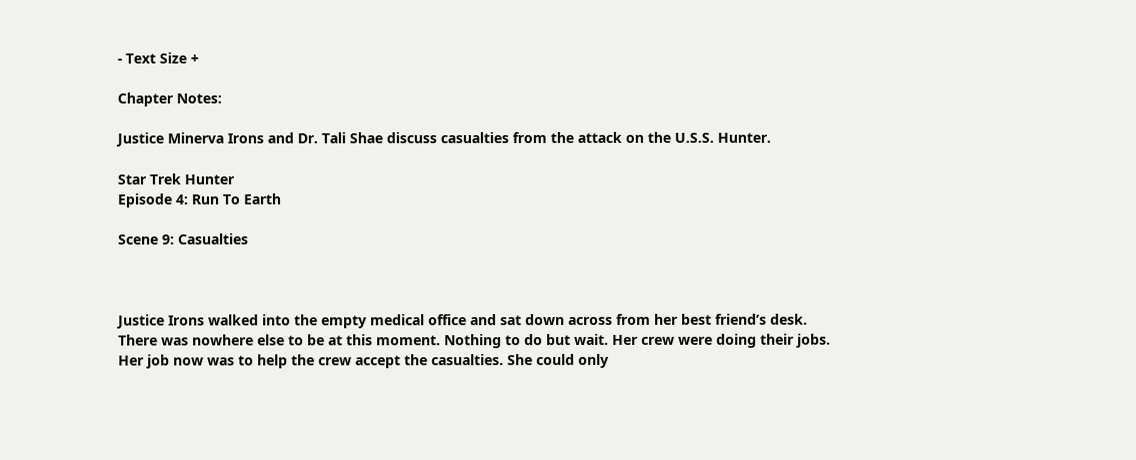- Text Size +

Chapter Notes:

Justice Minerva Irons and Dr. Tali Shae discuss casualties from the attack on the U.S.S. Hunter.

Star Trek Hunter
Episode 4: Run To Earth

Scene 9: Casualties



Justice Irons walked into the empty medical office and sat down across from her best friend’s desk. There was nowhere else to be at this moment. Nothing to do but wait. Her crew were doing their jobs. Her job now was to help the crew accept the casualties. She could only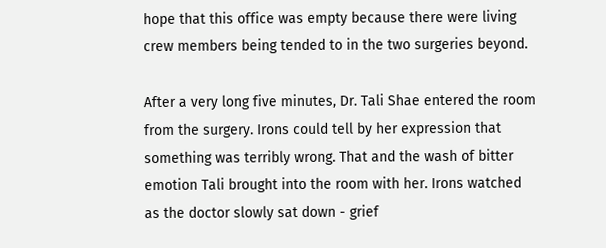hope that this office was empty because there were living crew members being tended to in the two surgeries beyond.

After a very long five minutes, Dr. Tali Shae entered the room from the surgery. Irons could tell by her expression that something was terribly wrong. That and the wash of bitter emotion Tali brought into the room with her. Irons watched as the doctor slowly sat down - grief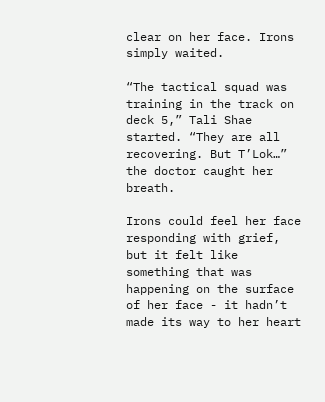clear on her face. Irons simply waited.

“The tactical squad was training in the track on deck 5,” Tali Shae started. “They are all recovering. But T’Lok…” the doctor caught her breath.

Irons could feel her face responding with grief, but it felt like something that was happening on the surface of her face - it hadn’t made its way to her heart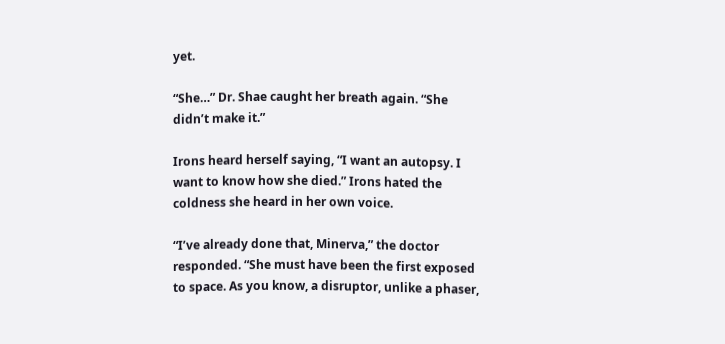yet.

“She…” Dr. Shae caught her breath again. “She didn’t make it.”

Irons heard herself saying, “I want an autopsy. I want to know how she died.” Irons hated the coldness she heard in her own voice.

“I’ve already done that, Minerva,” the doctor responded. “She must have been the first exposed to space. As you know, a disruptor, unlike a phaser,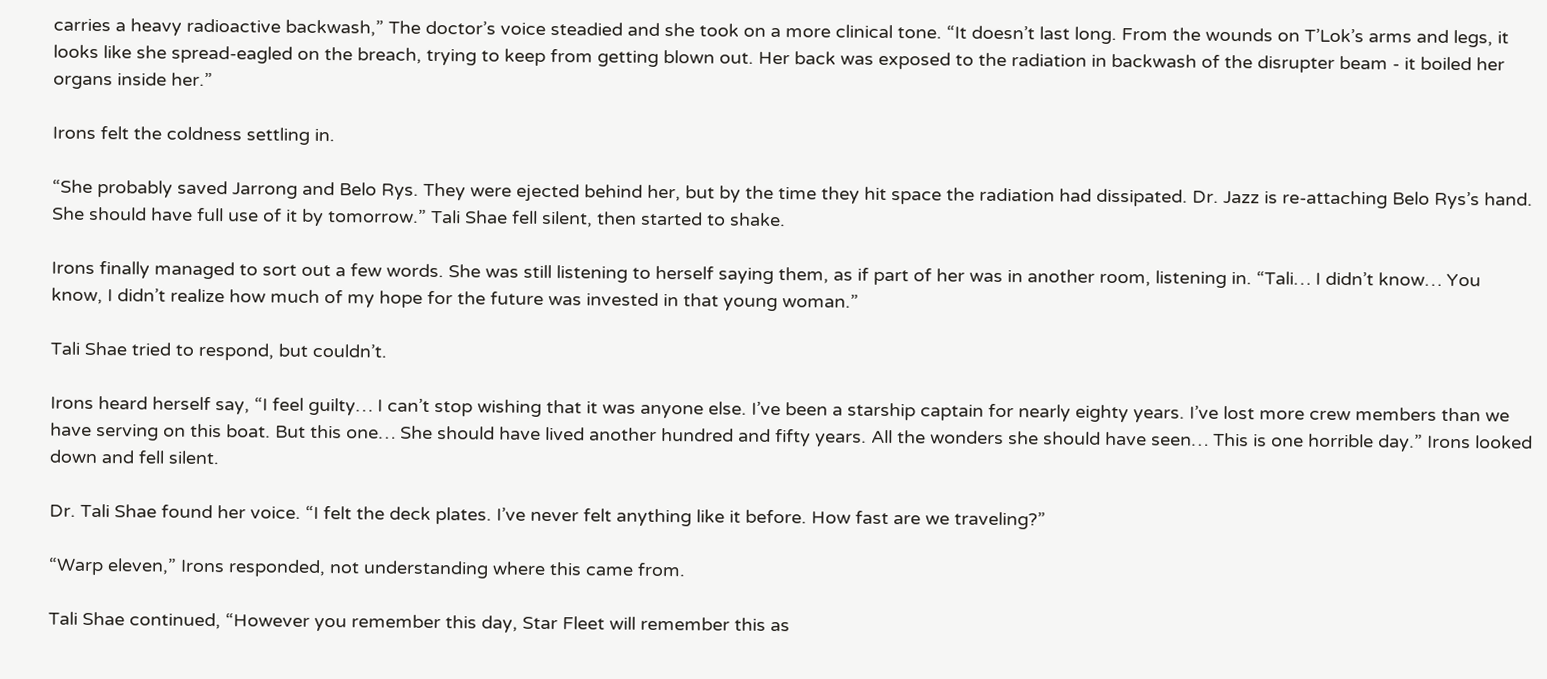carries a heavy radioactive backwash,” The doctor’s voice steadied and she took on a more clinical tone. “It doesn’t last long. From the wounds on T’Lok’s arms and legs, it looks like she spread-eagled on the breach, trying to keep from getting blown out. Her back was exposed to the radiation in backwash of the disrupter beam - it boiled her organs inside her.”

Irons felt the coldness settling in.

“She probably saved Jarrong and Belo Rys. They were ejected behind her, but by the time they hit space the radiation had dissipated. Dr. Jazz is re-attaching Belo Rys’s hand. She should have full use of it by tomorrow.” Tali Shae fell silent, then started to shake.

Irons finally managed to sort out a few words. She was still listening to herself saying them, as if part of her was in another room, listening in. “Tali… I didn’t know… You know, I didn’t realize how much of my hope for the future was invested in that young woman.”

Tali Shae tried to respond, but couldn’t.

Irons heard herself say, “I feel guilty… I can’t stop wishing that it was anyone else. I’ve been a starship captain for nearly eighty years. I’ve lost more crew members than we have serving on this boat. But this one… She should have lived another hundred and fifty years. All the wonders she should have seen… This is one horrible day.” Irons looked down and fell silent.

Dr. Tali Shae found her voice. “I felt the deck plates. I’ve never felt anything like it before. How fast are we traveling?”

“Warp eleven,” Irons responded, not understanding where this came from.

Tali Shae continued, “However you remember this day, Star Fleet will remember this as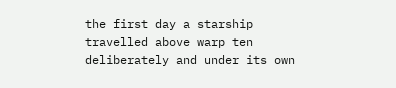the first day a starship travelled above warp ten deliberately and under its own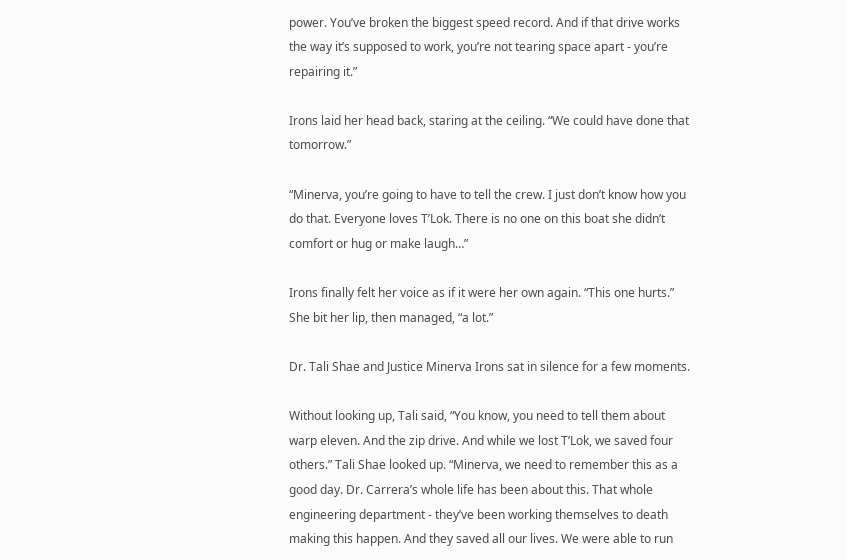power. You’ve broken the biggest speed record. And if that drive works the way it’s supposed to work, you’re not tearing space apart - you’re repairing it.”

Irons laid her head back, staring at the ceiling. “We could have done that tomorrow.”

“Minerva, you’re going to have to tell the crew. I just don’t know how you do that. Everyone loves T’Lok. There is no one on this boat she didn’t comfort or hug or make laugh…”

Irons finally felt her voice as if it were her own again. “This one hurts.” She bit her lip, then managed, “a lot.”

Dr. Tali Shae and Justice Minerva Irons sat in silence for a few moments.

Without looking up, Tali said, “You know, you need to tell them about warp eleven. And the zip drive. And while we lost T’Lok, we saved four others.” Tali Shae looked up. “Minerva, we need to remember this as a good day. Dr. Carrera’s whole life has been about this. That whole engineering department - they’ve been working themselves to death making this happen. And they saved all our lives. We were able to run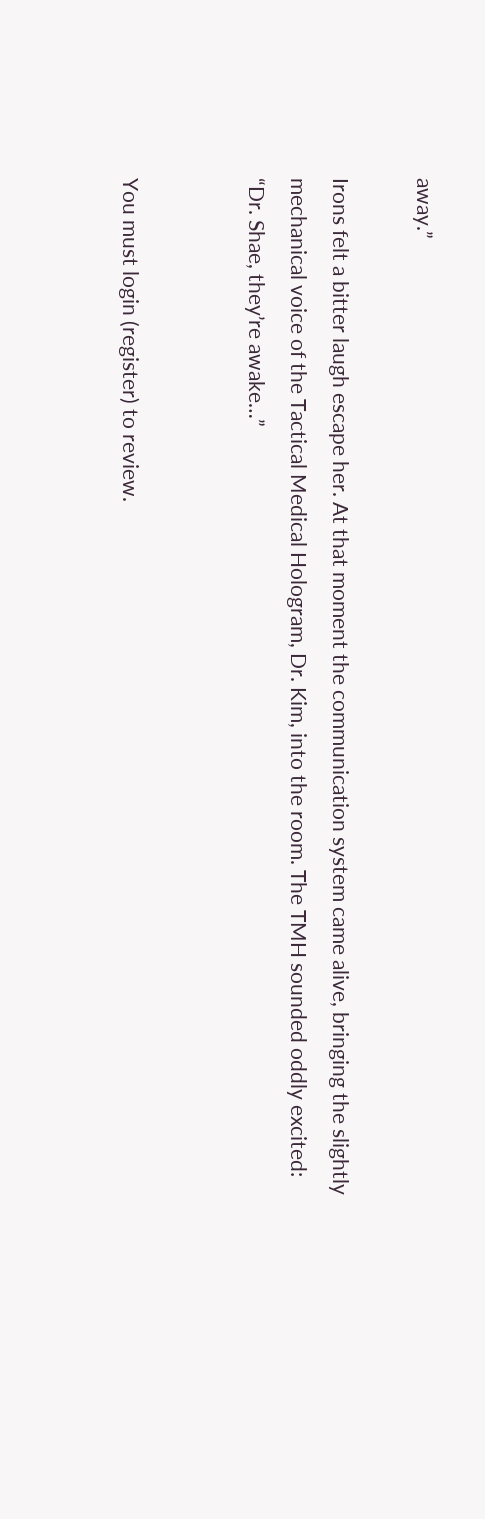away.”

Irons felt a bitter laugh escape her. At that moment the communication system came alive, bringing the slightly mechanical voice of the Tactical Medical Hologram, Dr. Kim, into the room. The TMH sounded oddly excited: “Dr. Shae, they’re awake…”


You must login (register) to review.